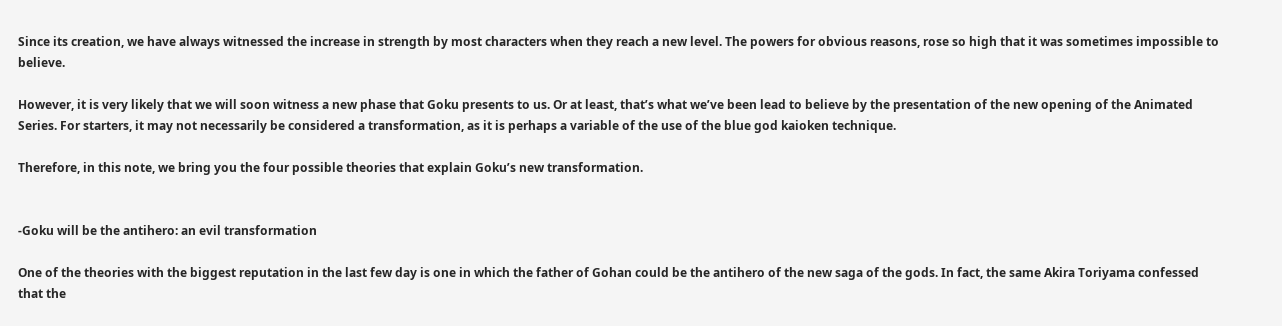Since its creation, we have always witnessed the increase in strength by most characters when they reach a new level. The powers for obvious reasons, rose so high that it was sometimes impossible to believe.

However, it is very likely that we will soon witness a new phase that Goku presents to us. Or at least, that’s what we’ve been lead to believe by the presentation of the new opening of the Animated Series. For starters, it may not necessarily be considered a transformation, as it is perhaps a variable of the use of the blue god kaioken technique.

Therefore, in this note, we bring you the four possible theories that explain Goku’s new transformation.


-Goku will be the antihero: an evil transformation

One of the theories with the biggest reputation in the last few day is one in which the father of Gohan could be the antihero of the new saga of the gods. In fact, the same Akira Toriyama confessed that the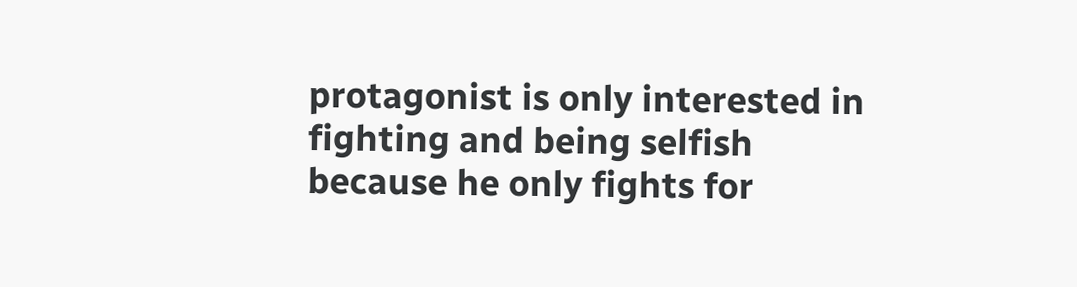protagonist is only interested in fighting and being selfish because he only fights for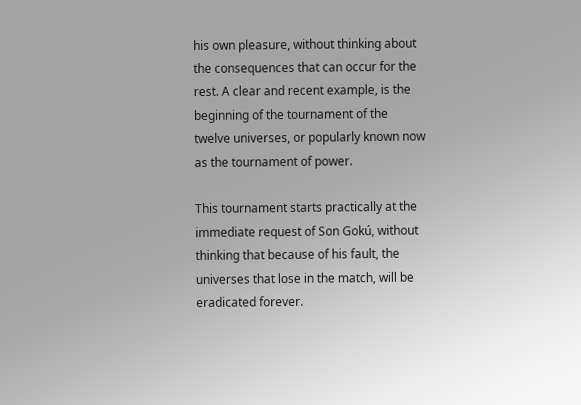his own pleasure, without thinking about the consequences that can occur for the rest. A clear and recent example, is the beginning of the tournament of the twelve universes, or popularly known now as the tournament of power.

This tournament starts practically at the immediate request of Son Gokú, without thinking that because of his fault, the universes that lose in the match, will be eradicated forever.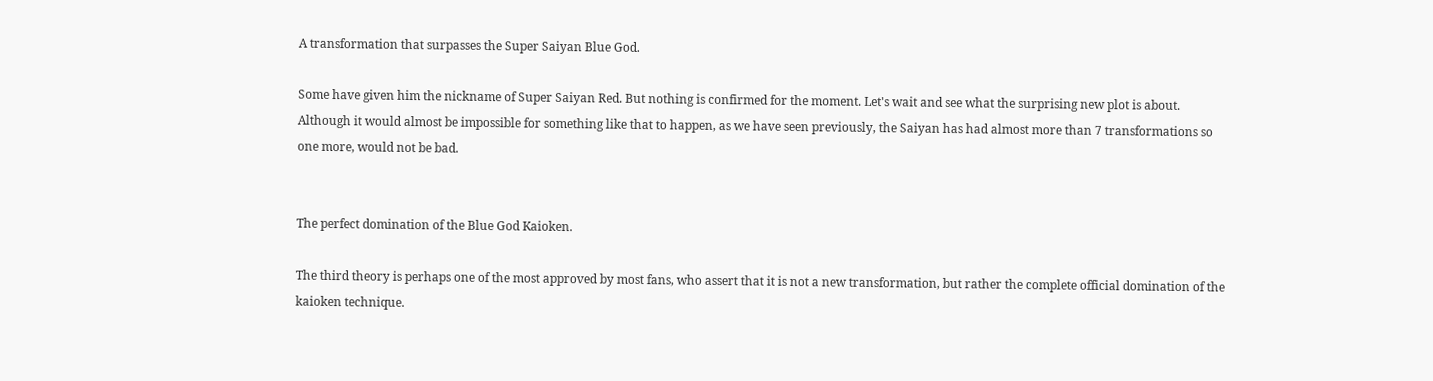A transformation that surpasses the Super Saiyan Blue God.

Some have given him the nickname of Super Saiyan Red. But nothing is confirmed for the moment. Let's wait and see what the surprising new plot is about. Although it would almost be impossible for something like that to happen, as we have seen previously, the Saiyan has had almost more than 7 transformations so one more, would not be bad.


The perfect domination of the Blue God Kaioken.

The third theory is perhaps one of the most approved by most fans, who assert that it is not a new transformation, but rather the complete official domination of the kaioken technique.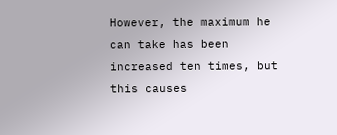However, the maximum he can take has been increased ten times, but this causes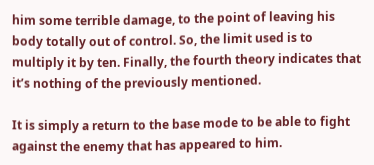him some terrible damage, to the point of leaving his body totally out of control. So, the limit used is to multiply it by ten. Finally, the fourth theory indicates that it’s nothing of the previously mentioned.

It is simply a return to the base mode to be able to fight against the enemy that has appeared to him.